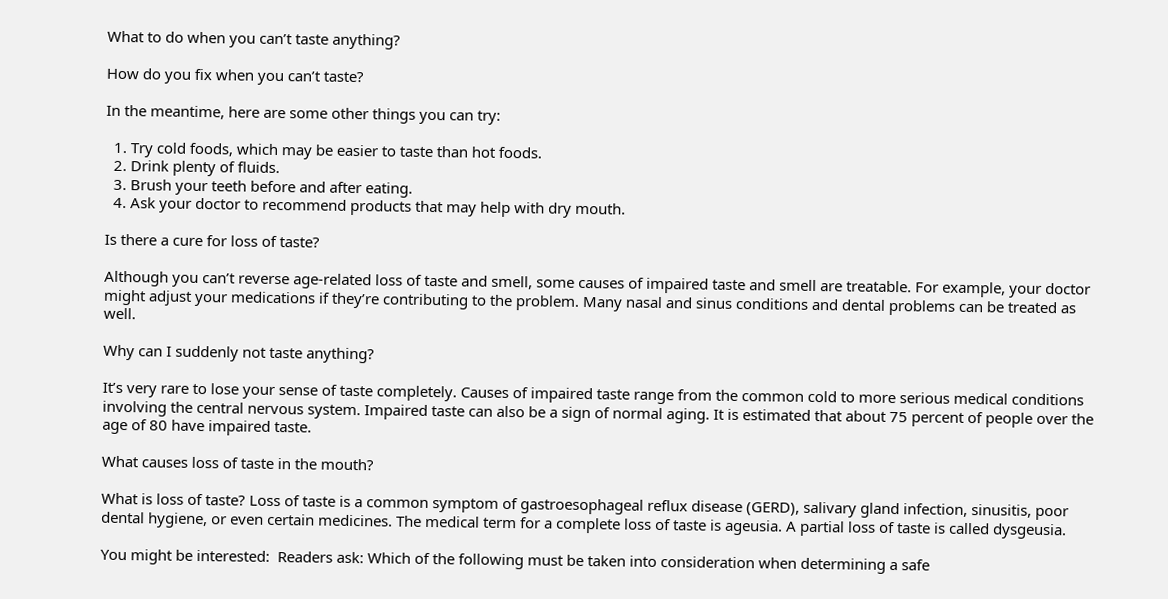What to do when you can’t taste anything?

How do you fix when you can’t taste?

In the meantime, here are some other things you can try:

  1. Try cold foods, which may be easier to taste than hot foods.
  2. Drink plenty of fluids.
  3. Brush your teeth before and after eating.
  4. Ask your doctor to recommend products that may help with dry mouth.

Is there a cure for loss of taste?

Although you can’t reverse age-related loss of taste and smell, some causes of impaired taste and smell are treatable. For example, your doctor might adjust your medications if they’re contributing to the problem. Many nasal and sinus conditions and dental problems can be treated as well.

Why can I suddenly not taste anything?

It’s very rare to lose your sense of taste completely. Causes of impaired taste range from the common cold to more serious medical conditions involving the central nervous system. Impaired taste can also be a sign of normal aging. It is estimated that about 75 percent of people over the age of 80 have impaired taste.

What causes loss of taste in the mouth?

What is loss of taste? Loss of taste is a common symptom of gastroesophageal reflux disease (GERD), salivary gland infection, sinusitis, poor dental hygiene, or even certain medicines. The medical term for a complete loss of taste is ageusia. A partial loss of taste is called dysgeusia.

You might be interested:  Readers ask: Which of the following must be taken into consideration when determining a safe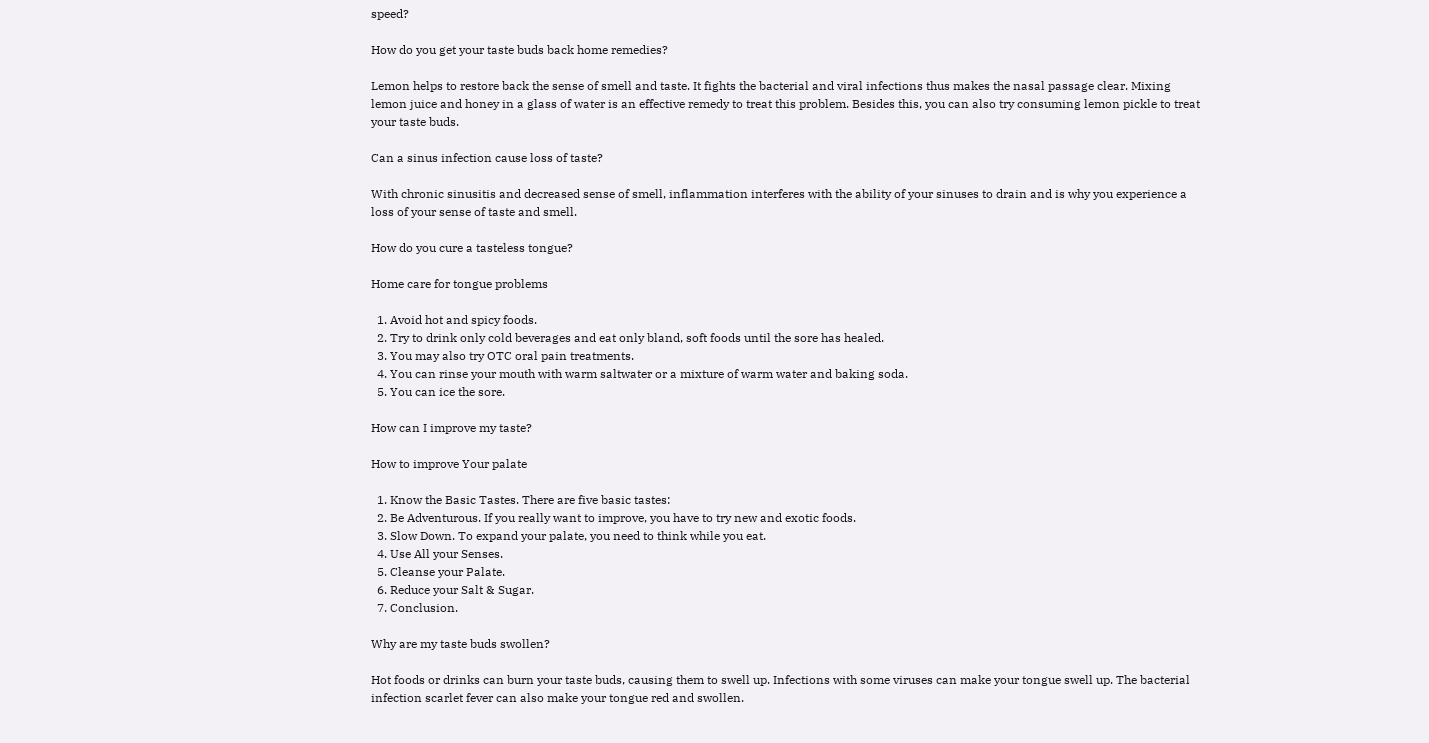speed?

How do you get your taste buds back home remedies?

Lemon helps to restore back the sense of smell and taste. It fights the bacterial and viral infections thus makes the nasal passage clear. Mixing lemon juice and honey in a glass of water is an effective remedy to treat this problem. Besides this, you can also try consuming lemon pickle to treat your taste buds.

Can a sinus infection cause loss of taste?

With chronic sinusitis and decreased sense of smell, inflammation interferes with the ability of your sinuses to drain and is why you experience a loss of your sense of taste and smell.

How do you cure a tasteless tongue?

Home care for tongue problems

  1. Avoid hot and spicy foods.
  2. Try to drink only cold beverages and eat only bland, soft foods until the sore has healed.
  3. You may also try OTC oral pain treatments.
  4. You can rinse your mouth with warm saltwater or a mixture of warm water and baking soda.
  5. You can ice the sore.

How can I improve my taste?

How to improve Your palate

  1. Know the Basic Tastes. There are five basic tastes:
  2. Be Adventurous. If you really want to improve, you have to try new and exotic foods.
  3. Slow Down. To expand your palate, you need to think while you eat.
  4. Use All your Senses.
  5. Cleanse your Palate.
  6. Reduce your Salt & Sugar.
  7. Conclusion.

Why are my taste buds swollen?

Hot foods or drinks can burn your taste buds, causing them to swell up. Infections with some viruses can make your tongue swell up. The bacterial infection scarlet fever can also make your tongue red and swollen.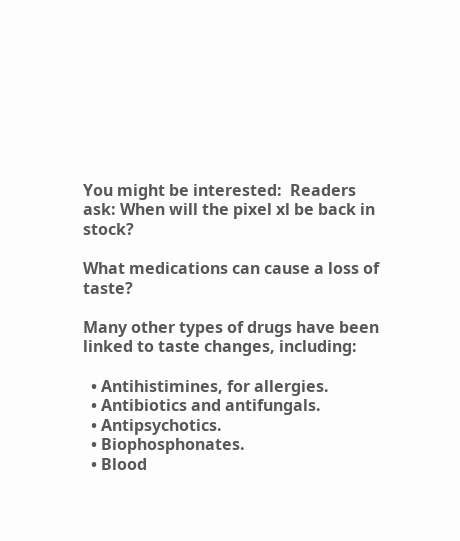You might be interested:  Readers ask: When will the pixel xl be back in stock?

What medications can cause a loss of taste?

Many other types of drugs have been linked to taste changes, including:

  • Antihistimines, for allergies.
  • Antibiotics and antifungals.
  • Antipsychotics.
  • Biophosphonates.
  • Blood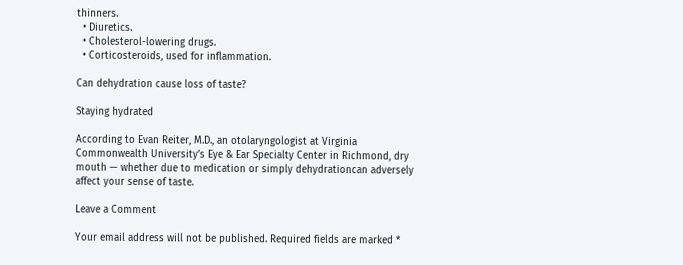thinners.
  • Diuretics.
  • Cholesterol-lowering drugs.
  • Corticosteroids, used for inflammation.

Can dehydration cause loss of taste?

Staying hydrated

According to Evan Reiter, M.D., an otolaryngologist at Virginia Commonwealth University’s Eye & Ear Specialty Center in Richmond, dry mouth — whether due to medication or simply dehydrationcan adversely affect your sense of taste.

Leave a Comment

Your email address will not be published. Required fields are marked *